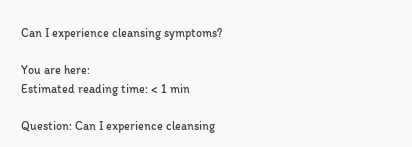Can I experience cleansing symptoms?

You are here:
Estimated reading time: < 1 min

Question: Can I experience cleansing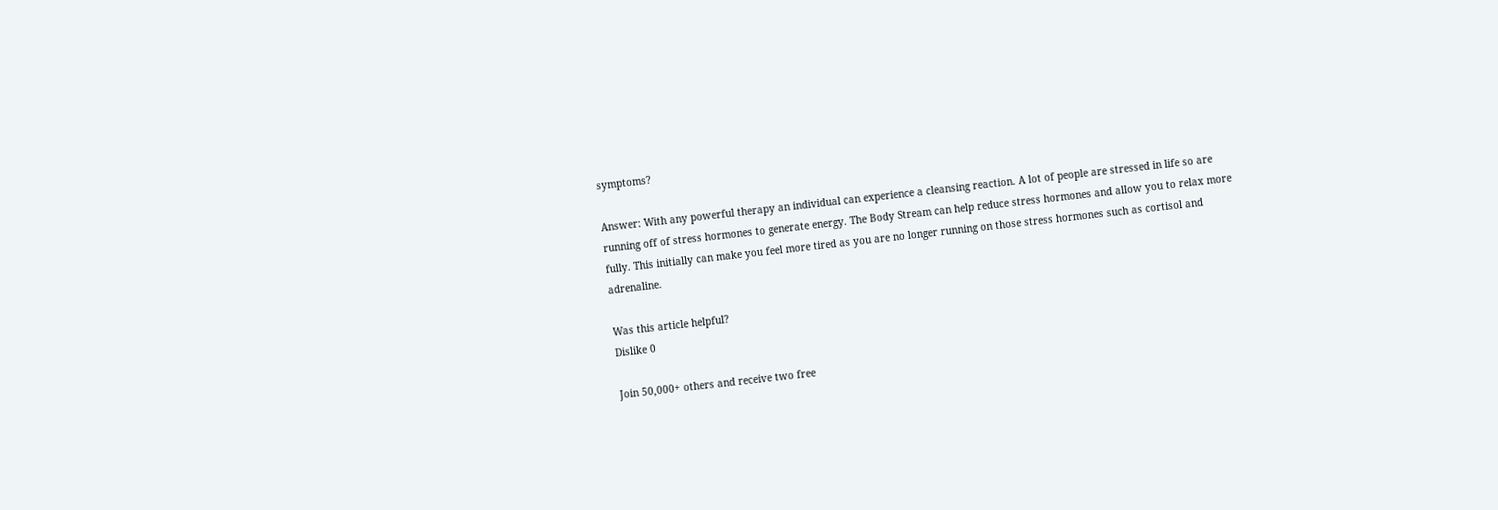symptoms?

Answer: With any powerful therapy an individual can experience a cleansing reaction. A lot of people are stressed in life so are running off of stress hormones to generate energy. The Body Stream can help reduce stress hormones and allow you to relax more fully. This initially can make you feel more tired as you are no longer running on those stress hormones such as cortisol and adrenaline.

Was this article helpful?
Dislike 0

Join 50,000+ others and receive two free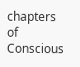chapters of Conscious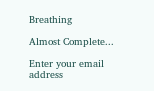Breathing

Almost Complete...

Enter your email address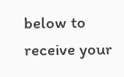below to receive your